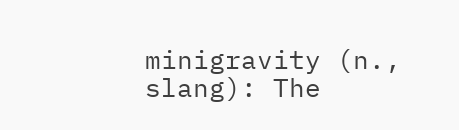minigravity (n., slang): The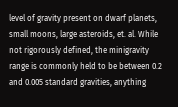level of gravity present on dwarf planets, small moons, large asteroids, et. al. While not rigorously defined, the minigravity range is commonly held to be between 0.2 and 0.005 standard gravities, anything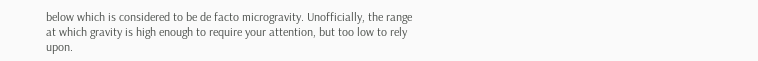below which is considered to be de facto microgravity. Unofficially, the range at which gravity is high enough to require your attention, but too low to rely upon.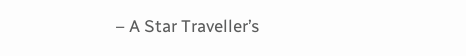– A Star Traveller’s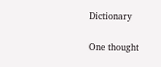Dictionary

One thought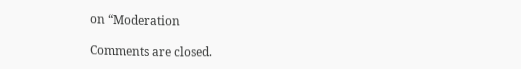on “Moderation

Comments are closed.